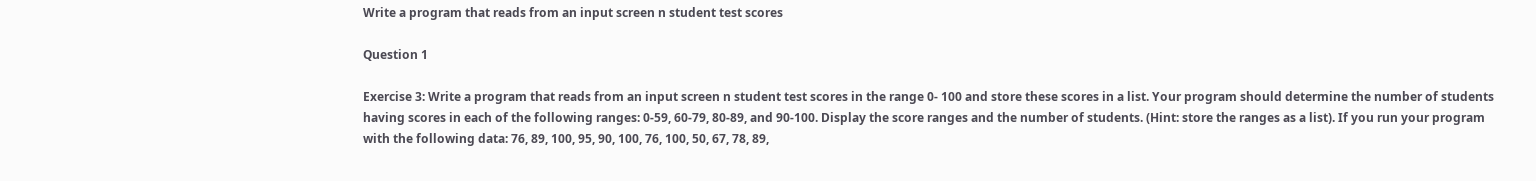Write a program that reads from an input screen n student test scores

Question 1

Exercise 3: Write a program that reads from an input screen n student test scores in the range 0- 100 and store these scores in a list. Your program should determine the number of students having scores in each of the following ranges: 0-59, 60-79, 80-89, and 90-100. Display the score ranges and the number of students. (Hint: store the ranges as a list). If you run your program with the following data: 76, 89, 100, 95, 90, 100, 76, 100, 50, 67, 78, 89,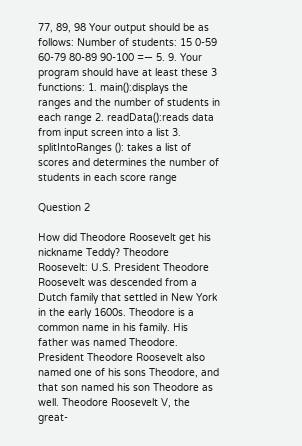77, 89, 98 Your output should be as follows: Number of students: 15 0-59 60-79 80-89 90-100 =— 5. 9. Your program should have at least these 3 functions: 1. main():displays the ranges and the number of students in each range 2. readData():reads data from input screen into a list 3. splitIntoRanges (): takes a list of scores and determines the number of students in each score range

Question 2

How did Theodore Roosevelt get his nickname Teddy? Theodore Roosevelt: U.S. President Theodore Roosevelt was descended from a Dutch family that settled in New York in the early 1600s. Theodore is a common name in his family. His father was named Theodore. President Theodore Roosevelt also named one of his sons Theodore, and that son named his son Theodore as well. Theodore Roosevelt V, the great-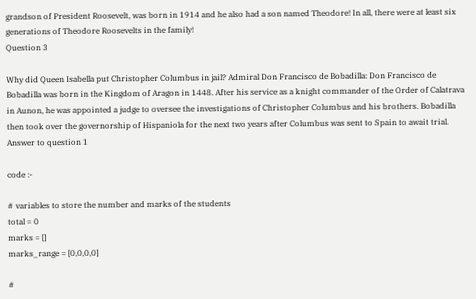grandson of President Roosevelt, was born in 1914 and he also had a son named Theodore! In all, there were at least six generations of Theodore Roosevelts in the family!
Question 3

Why did Queen Isabella put Christopher Columbus in jail? Admiral Don Francisco de Bobadilla: Don Francisco de Bobadilla was born in the Kingdom of Aragon in 1448. After his service as a knight commander of the Order of Calatrava in Aunon, he was appointed a judge to oversee the investigations of Christopher Columbus and his brothers. Bobadilla then took over the governorship of Hispaniola for the next two years after Columbus was sent to Spain to await trial.
Answer to question 1

code :-

# variables to store the number and marks of the students
total = 0
marks = []
marks_range = [0,0,0,0]

#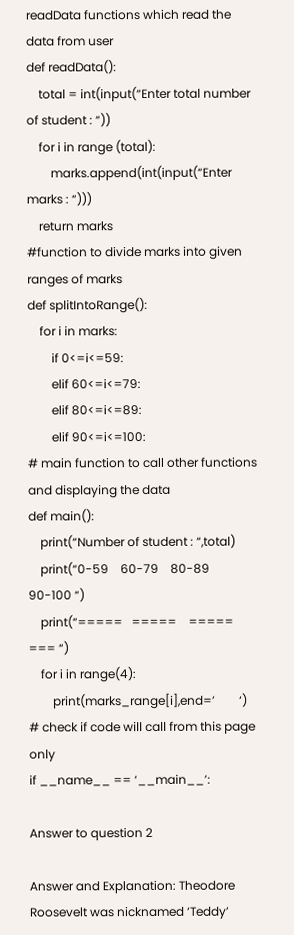readData functions which read the data from user
def readData():
    total = int(input(“Enter total number of student : “))
    for i in range (total):
        marks.append(int(input(“Enter marks : “)))
    return marks
#function to divide marks into given ranges of marks
def splitIntoRange():
    for i in marks:
        if 0<=i<=59:
        elif 60<=i<=79:
        elif 80<=i<=89:
        elif 90<=i<=100:
# main function to call other functions and displaying the data
def main():
    print(“Number of student : “,total)
    print(“0-59    60-79    80-89    90-100 “)
    print(“=====   =====    =====    === “)
    for i in range(4):
        print(marks_range[i],end=’        ‘)
# check if code will call from this page only
if __name__ == ‘__main__’:

Answer to question 2

Answer and Explanation: Theodore Roosevelt was nicknamed ‘Teddy’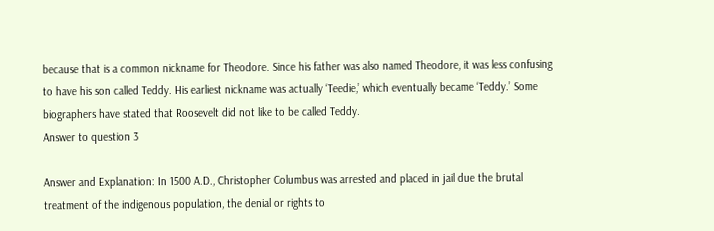because that is a common nickname for Theodore. Since his father was also named Theodore, it was less confusing to have his son called Teddy. His earliest nickname was actually ‘Teedie,’ which eventually became ‘Teddy.’ Some biographers have stated that Roosevelt did not like to be called Teddy.
Answer to question 3

Answer and Explanation: In 1500 A.D., Christopher Columbus was arrested and placed in jail due the brutal treatment of the indigenous population, the denial or rights to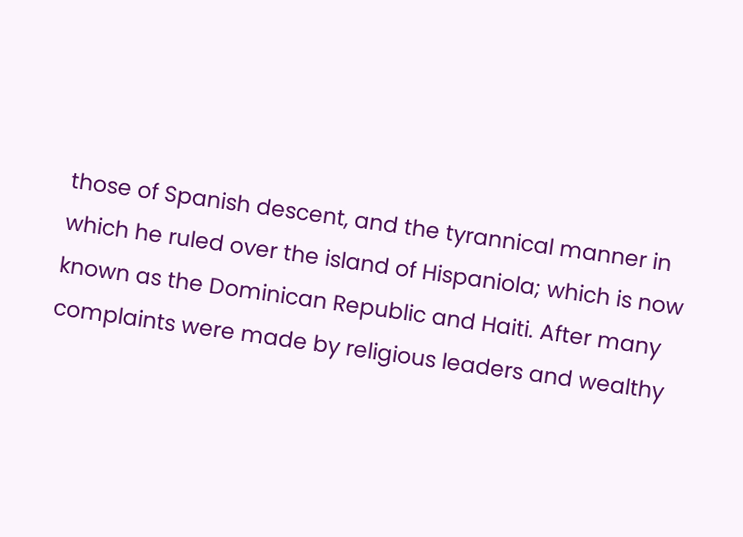those of Spanish descent, and the tyrannical manner in which he ruled over the island of Hispaniola; which is now known as the Dominican Republic and Haiti. After many complaints were made by religious leaders and wealthy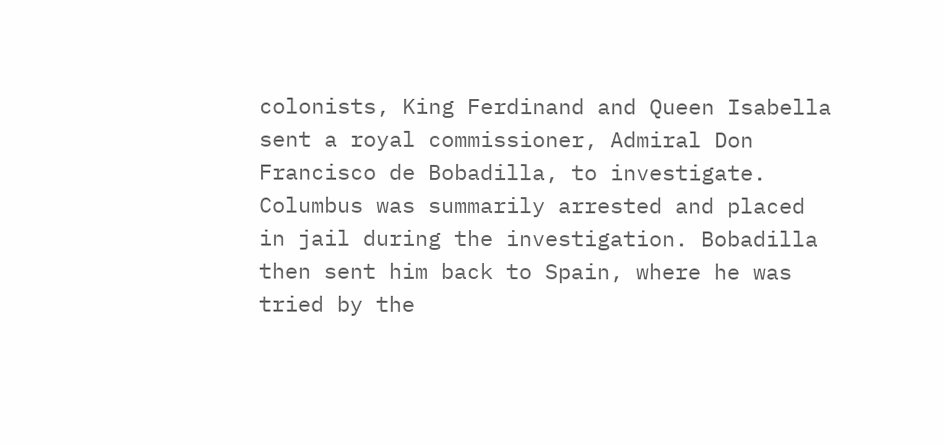colonists, King Ferdinand and Queen Isabella sent a royal commissioner, Admiral Don Francisco de Bobadilla, to investigate. Columbus was summarily arrested and placed in jail during the investigation. Bobadilla then sent him back to Spain, where he was tried by the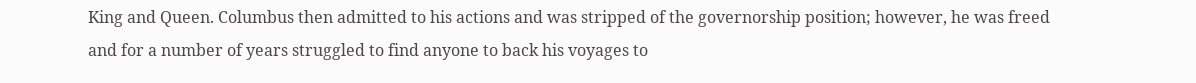King and Queen. Columbus then admitted to his actions and was stripped of the governorship position; however, he was freed and for a number of years struggled to find anyone to back his voyages to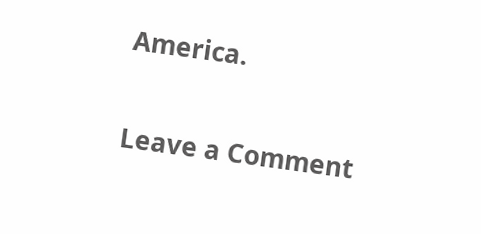America.

Leave a Comment